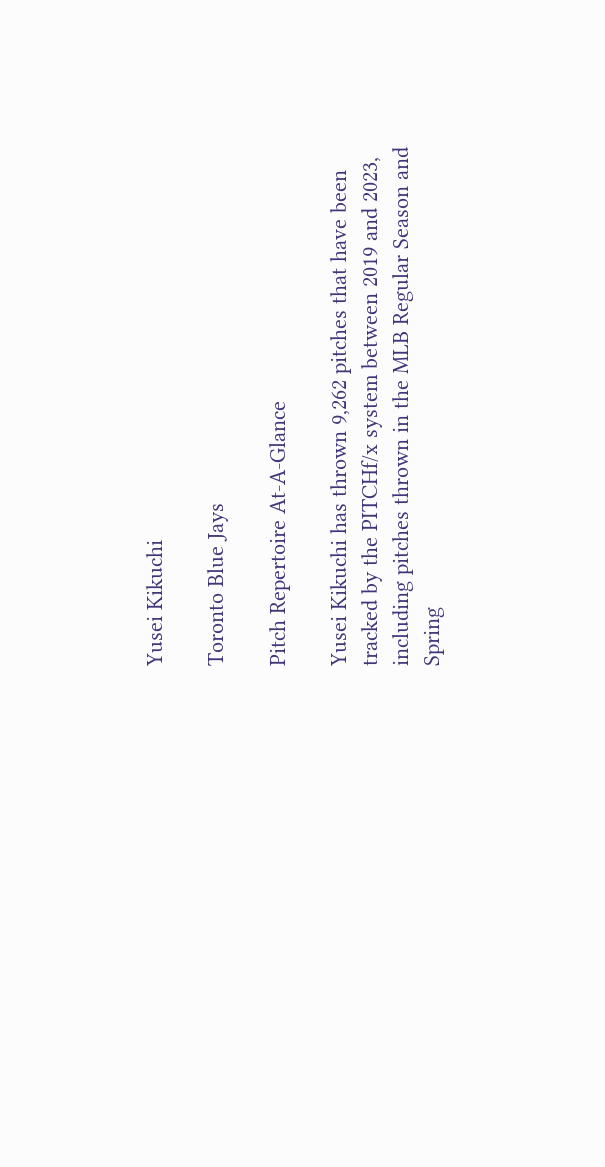Yusei Kikuchi

Toronto Blue Jays

Pitch Repertoire At-A-Glance

Yusei Kikuchi has thrown 9,262 pitches that have been tracked by the PITCHf/x system between 2019 and 2023, including pitches thrown in the MLB Regular Season and Spring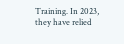Training. In 2023, they have relied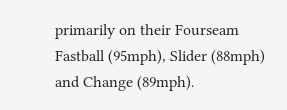primarily on their Fourseam Fastball (95mph), Slider (88mph) and Change (89mph).